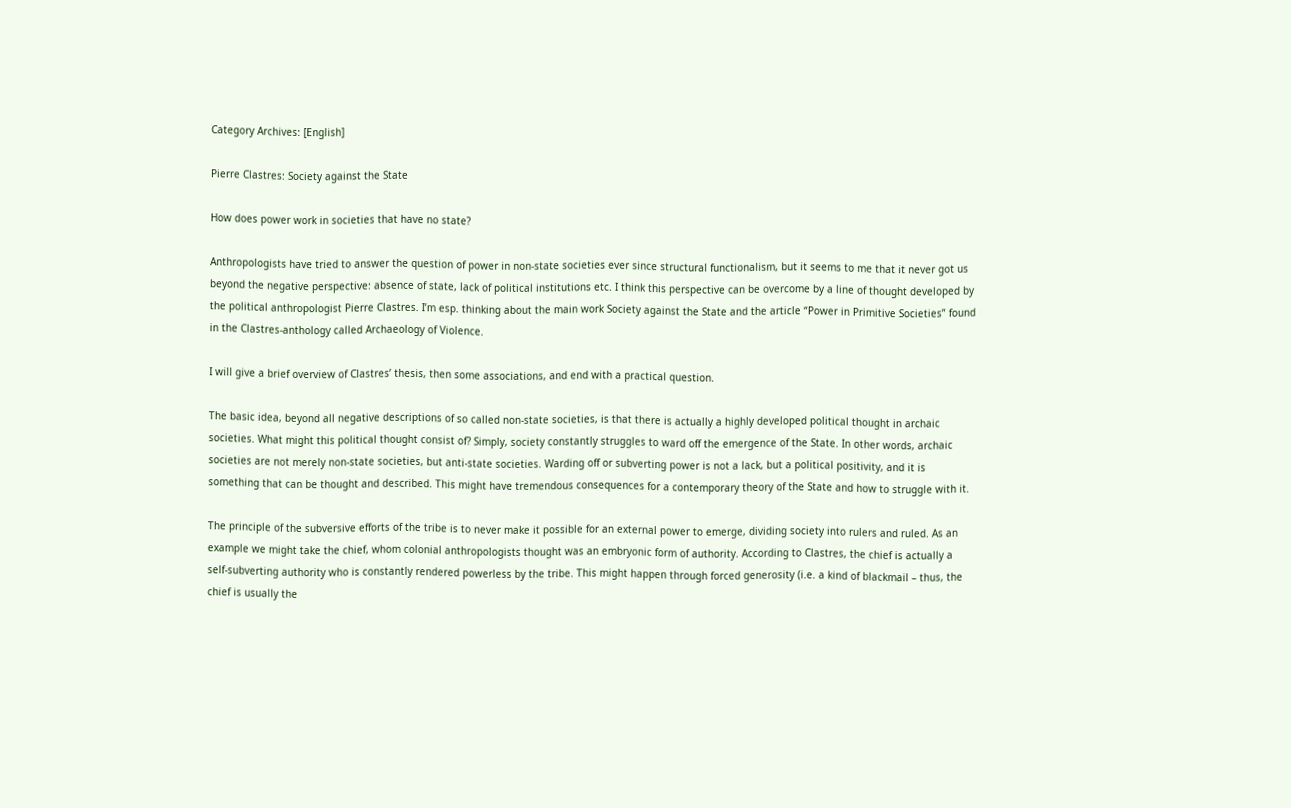Category Archives: [English]

Pierre Clastres: Society against the State

How does power work in societies that have no state?

Anthropologists have tried to answer the question of power in non-state societies ever since structural functionalism, but it seems to me that it never got us beyond the negative perspective: absence of state, lack of political institutions etc. I think this perspective can be overcome by a line of thought developed by the political anthropologist Pierre Clastres. I’m esp. thinking about the main work Society against the State and the article “Power in Primitive Societies” found in the Clastres-anthology called Archaeology of Violence.

I will give a brief overview of Clastres’ thesis, then some associations, and end with a practical question.

The basic idea, beyond all negative descriptions of so called non-state societies, is that there is actually a highly developed political thought in archaic societies. What might this political thought consist of? Simply, society constantly struggles to ward off the emergence of the State. In other words, archaic societies are not merely non-state societies, but anti-state societies. Warding off or subverting power is not a lack, but a political positivity, and it is something that can be thought and described. This might have tremendous consequences for a contemporary theory of the State and how to struggle with it.

The principle of the subversive efforts of the tribe is to never make it possible for an external power to emerge, dividing society into rulers and ruled. As an example we might take the chief, whom colonial anthropologists thought was an embryonic form of authority. According to Clastres, the chief is actually a self-subverting authority who is constantly rendered powerless by the tribe. This might happen through forced generosity (i.e. a kind of blackmail – thus, the chief is usually the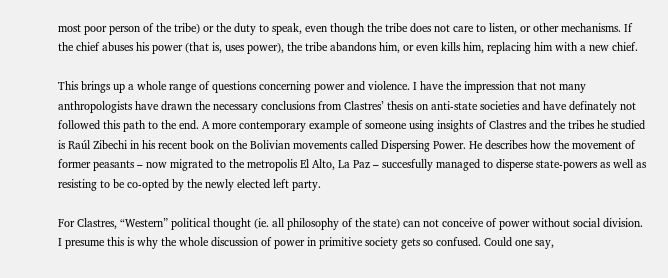most poor person of the tribe) or the duty to speak, even though the tribe does not care to listen, or other mechanisms. If the chief abuses his power (that is, uses power), the tribe abandons him, or even kills him, replacing him with a new chief.

This brings up a whole range of questions concerning power and violence. I have the impression that not many anthropologists have drawn the necessary conclusions from Clastres’ thesis on anti-state societies and have definately not followed this path to the end. A more contemporary example of someone using insights of Clastres and the tribes he studied is Raúl Zibechi in his recent book on the Bolivian movements called Dispersing Power. He describes how the movement of former peasants – now migrated to the metropolis El Alto, La Paz – succesfully managed to disperse state-powers as well as resisting to be co-opted by the newly elected left party.

For Clastres, “Western” political thought (ie. all philosophy of the state) can not conceive of power without social division. I presume this is why the whole discussion of power in primitive society gets so confused. Could one say,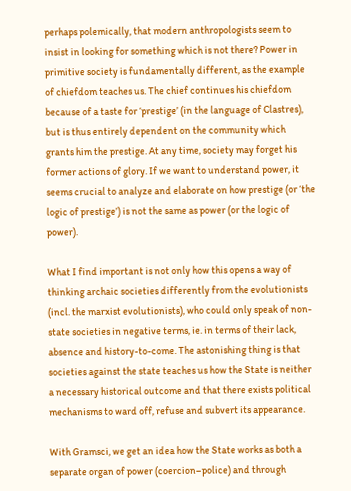perhaps polemically, that modern anthropologists seem to insist in looking for something which is not there? Power in primitive society is fundamentally different, as the example of chiefdom teaches us. The chief continues his chiefdom because of a taste for ‘prestige’ (in the language of Clastres), but is thus entirely dependent on the community which grants him the prestige. At any time, society may forget his former actions of glory. If we want to understand power, it seems crucial to analyze and elaborate on how prestige (or ‘the logic of prestige’) is not the same as power (or the logic of power).

What I find important is not only how this opens a way of thinking archaic societies differently from the evolutionists (incl. the marxist evolutionists), who could only speak of non-state societies in negative terms, ie. in terms of their lack, absence and history-to-come. The astonishing thing is that societies against the state teaches us how the State is neither a necessary historical outcome and that there exists political mechanisms to ward off, refuse and subvert its appearance.

With Gramsci, we get an idea how the State works as both a separate organ of power (coercion–police) and through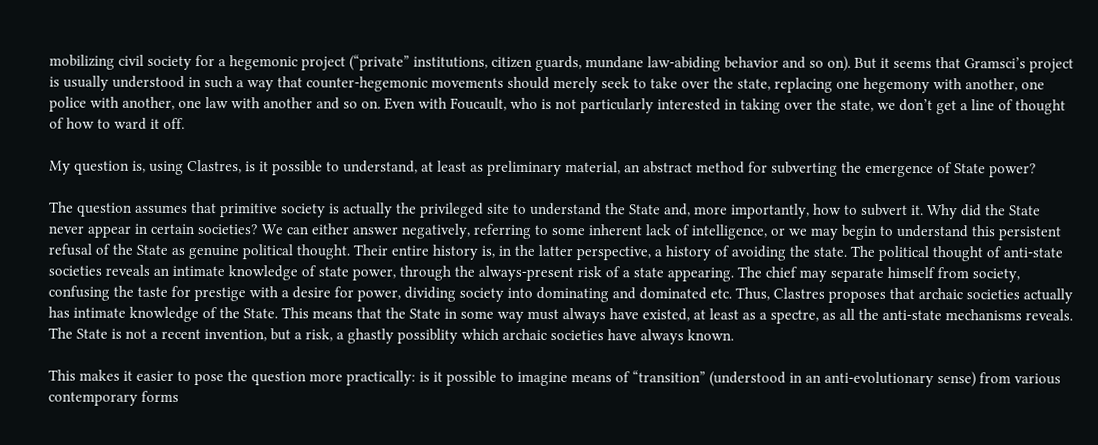mobilizing civil society for a hegemonic project (“private” institutions, citizen guards, mundane law-abiding behavior and so on). But it seems that Gramsci’s project is usually understood in such a way that counter-hegemonic movements should merely seek to take over the state, replacing one hegemony with another, one police with another, one law with another and so on. Even with Foucault, who is not particularly interested in taking over the state, we don’t get a line of thought of how to ward it off.

My question is, using Clastres, is it possible to understand, at least as preliminary material, an abstract method for subverting the emergence of State power?

The question assumes that primitive society is actually the privileged site to understand the State and, more importantly, how to subvert it. Why did the State never appear in certain societies? We can either answer negatively, referring to some inherent lack of intelligence, or we may begin to understand this persistent refusal of the State as genuine political thought. Their entire history is, in the latter perspective, a history of avoiding the state. The political thought of anti-state societies reveals an intimate knowledge of state power, through the always-present risk of a state appearing. The chief may separate himself from society, confusing the taste for prestige with a desire for power, dividing society into dominating and dominated etc. Thus, Clastres proposes that archaic societies actually has intimate knowledge of the State. This means that the State in some way must always have existed, at least as a spectre, as all the anti-state mechanisms reveals. The State is not a recent invention, but a risk, a ghastly possiblity which archaic societies have always known.

This makes it easier to pose the question more practically: is it possible to imagine means of “transition” (understood in an anti-evolutionary sense) from various contemporary forms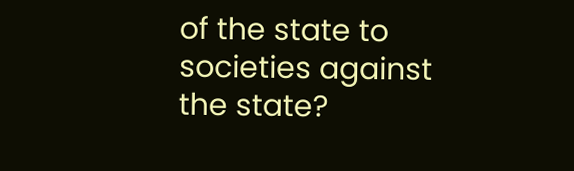of the state to societies against the state?